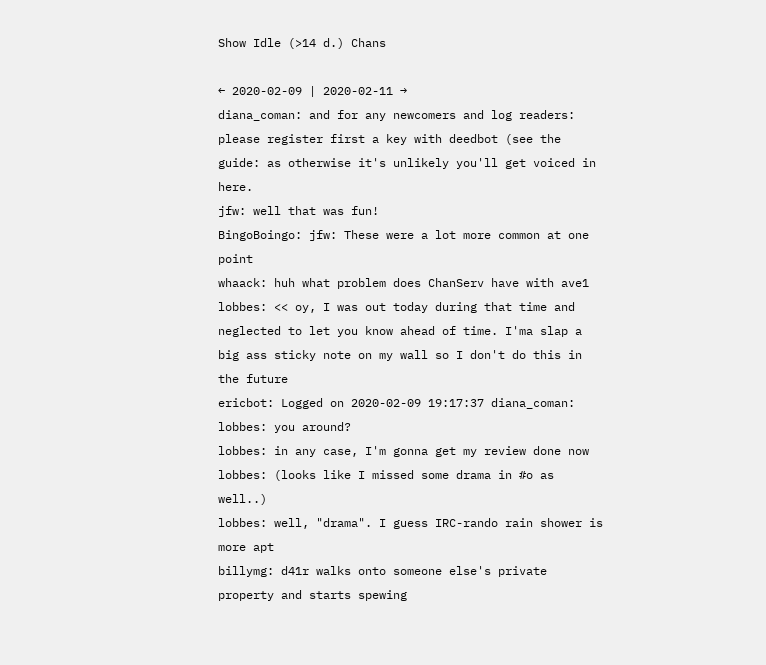Show Idle (>14 d.) Chans

← 2020-02-09 | 2020-02-11 →
diana_coman: and for any newcomers and log readers: please register first a key with deedbot (see the guide: as otherwise it's unlikely you'll get voiced in here.
jfw: well that was fun!
BingoBoingo: jfw: These were a lot more common at one point
whaack: huh what problem does ChanServ have with ave1
lobbes: << oy, I was out today during that time and neglected to let you know ahead of time. I'ma slap a big ass sticky note on my wall so I don't do this in the future
ericbot: Logged on 2020-02-09 19:17:37 diana_coman: lobbes: you around?
lobbes: in any case, I'm gonna get my review done now
lobbes: (looks like I missed some drama in #o as well..)
lobbes: well, "drama". I guess IRC-rando rain shower is more apt
billymg: d41r walks onto someone else's private property and starts spewing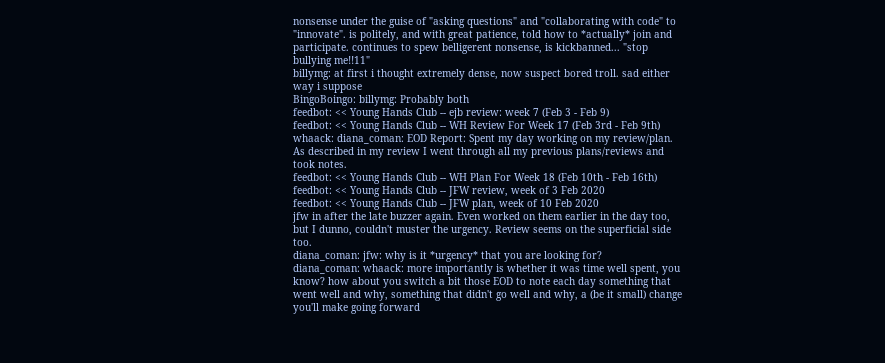nonsense under the guise of "asking questions" and "collaborating with code" to "innovate". is politely, and with great patience, told how to *actually* join and participate. continues to spew belligerent nonsense, is kickbanned... "stop bullying me!!11"
billymg: at first i thought extremely dense, now suspect bored troll. sad either way i suppose
BingoBoingo: billymg: Probably both
feedbot: << Young Hands Club -- ejb review: week 7 (Feb 3 - Feb 9)
feedbot: << Young Hands Club -- WH Review For Week 17 (Feb 3rd - Feb 9th)
whaack: diana_coman: EOD Report: Spent my day working on my review/plan. As described in my review I went through all my previous plans/reviews and took notes.
feedbot: << Young Hands Club -- WH Plan For Week 18 (Feb 10th - Feb 16th)
feedbot: << Young Hands Club -- JFW review, week of 3 Feb 2020
feedbot: << Young Hands Club -- JFW plan, week of 10 Feb 2020
jfw in after the late buzzer again. Even worked on them earlier in the day too, but I dunno, couldn't muster the urgency. Review seems on the superficial side too.
diana_coman: jfw: why is it *urgency* that you are looking for?
diana_coman: whaack: more importantly is whether it was time well spent, you know? how about you switch a bit those EOD to note each day something that went well and why, something that didn't go well and why, a (be it small) change you'll make going forward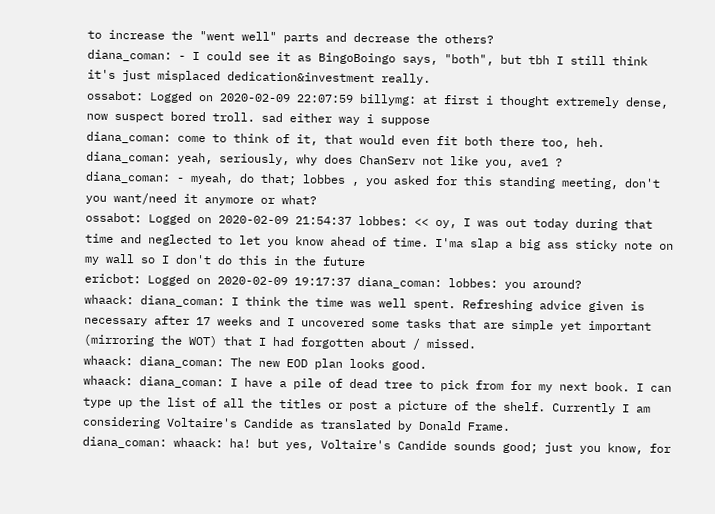to increase the "went well" parts and decrease the others?
diana_coman: - I could see it as BingoBoingo says, "both", but tbh I still think it's just misplaced dedication&investment really.
ossabot: Logged on 2020-02-09 22:07:59 billymg: at first i thought extremely dense, now suspect bored troll. sad either way i suppose
diana_coman: come to think of it, that would even fit both there too, heh.
diana_coman: yeah, seriously, why does ChanServ not like you, ave1 ?
diana_coman: - myeah, do that; lobbes , you asked for this standing meeting, don't you want/need it anymore or what?
ossabot: Logged on 2020-02-09 21:54:37 lobbes: << oy, I was out today during that time and neglected to let you know ahead of time. I'ma slap a big ass sticky note on my wall so I don't do this in the future
ericbot: Logged on 2020-02-09 19:17:37 diana_coman: lobbes: you around?
whaack: diana_coman: I think the time was well spent. Refreshing advice given is necessary after 17 weeks and I uncovered some tasks that are simple yet important (mirroring the WOT) that I had forgotten about / missed.
whaack: diana_coman: The new EOD plan looks good.
whaack: diana_coman: I have a pile of dead tree to pick from for my next book. I can type up the list of all the titles or post a picture of the shelf. Currently I am considering Voltaire's Candide as translated by Donald Frame.
diana_coman: whaack: ha! but yes, Voltaire's Candide sounds good; just you know, for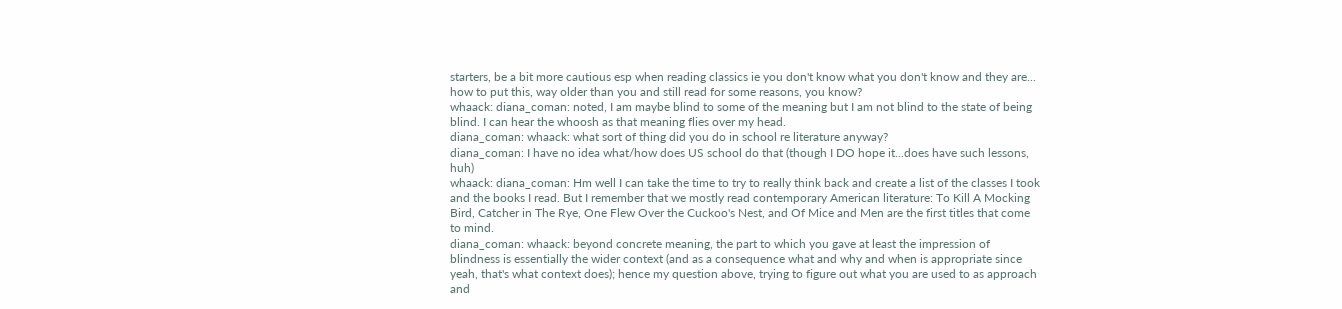starters, be a bit more cautious esp when reading classics ie you don't know what you don't know and they are... how to put this, way older than you and still read for some reasons, you know?
whaack: diana_coman: noted, I am maybe blind to some of the meaning but I am not blind to the state of being blind. I can hear the whoosh as that meaning flies over my head.
diana_coman: whaack: what sort of thing did you do in school re literature anyway?
diana_coman: I have no idea what/how does US school do that (though I DO hope it...does have such lessons, huh)
whaack: diana_coman: Hm well I can take the time to try to really think back and create a list of the classes I took and the books I read. But I remember that we mostly read contemporary American literature: To Kill A Mocking Bird, Catcher in The Rye, One Flew Over the Cuckoo's Nest, and Of Mice and Men are the first titles that come to mind.
diana_coman: whaack: beyond concrete meaning, the part to which you gave at least the impression of blindness is essentially the wider context (and as a consequence what and why and when is appropriate since yeah, that's what context does); hence my question above, trying to figure out what you are used to as approach and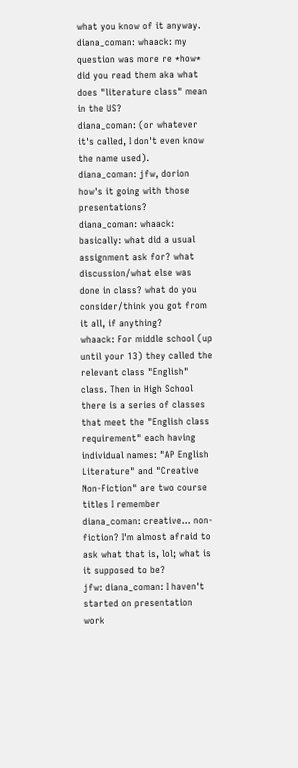what you know of it anyway.
diana_coman: whaack: my question was more re *how* did you read them aka what does "literature class" mean in the US?
diana_coman: (or whatever it's called, I don't even know the name used).
diana_coman: jfw, dorion how's it going with those presentations?
diana_coman: whaack: basically: what did a usual assignment ask for? what discussion/what else was done in class? what do you consider/think you got from it all, if anything?
whaack: For middle school (up until your 13) they called the relevant class "English" class. Then in High School there is a series of classes that meet the "English class requirement" each having individual names: "AP English Literature" and "Creative Non-Fiction" are two course titles I remember
diana_coman: creative... non-fiction? I'm almost afraid to ask what that is, lol; what is it supposed to be?
jfw: diana_coman: I haven't started on presentation work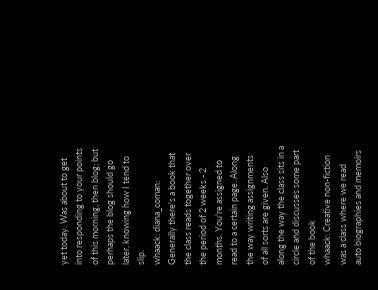yet today. Was about to get into responding to your points of this morning, then blog; but perhaps the blog should go later, knowing how I tend to slip.
whaack: diana_coman: Generally there's a book that the class reads together over the period of 2 weeks - 2 months. You're assigned to read to a certain page. Along the way writing assignments of all sorts are given. Also along the way the class sits in a circle and discusses some part of the book
whaack: Creative non-fiction was a class where we read auto biographies and memoirs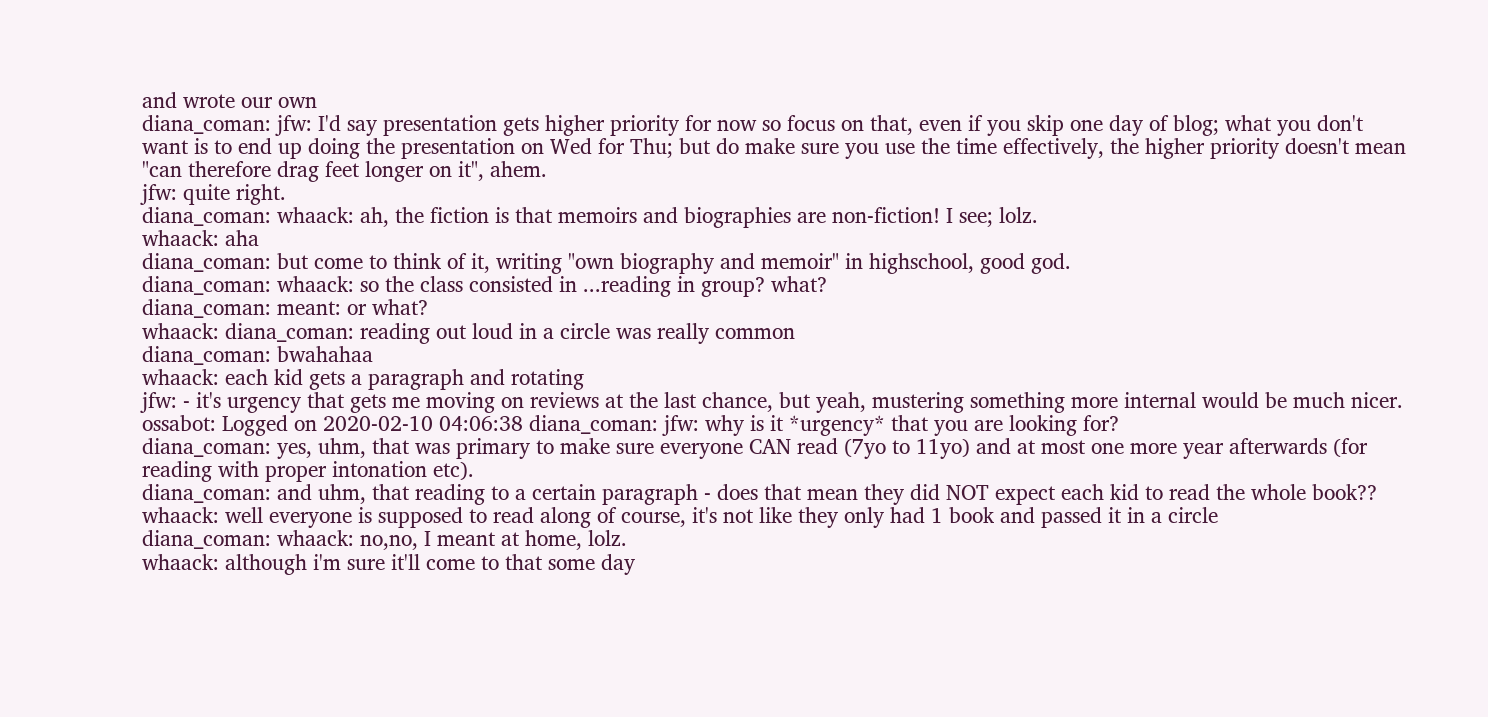and wrote our own
diana_coman: jfw: I'd say presentation gets higher priority for now so focus on that, even if you skip one day of blog; what you don't want is to end up doing the presentation on Wed for Thu; but do make sure you use the time effectively, the higher priority doesn't mean "can therefore drag feet longer on it", ahem.
jfw: quite right.
diana_coman: whaack: ah, the fiction is that memoirs and biographies are non-fiction! I see; lolz.
whaack: aha
diana_coman: but come to think of it, writing "own biography and memoir" in highschool, good god.
diana_coman: whaack: so the class consisted in ...reading in group? what?
diana_coman: meant: or what?
whaack: diana_coman: reading out loud in a circle was really common
diana_coman: bwahahaa
whaack: each kid gets a paragraph and rotating
jfw: - it's urgency that gets me moving on reviews at the last chance, but yeah, mustering something more internal would be much nicer.
ossabot: Logged on 2020-02-10 04:06:38 diana_coman: jfw: why is it *urgency* that you are looking for?
diana_coman: yes, uhm, that was primary to make sure everyone CAN read (7yo to 11yo) and at most one more year afterwards (for reading with proper intonation etc).
diana_coman: and uhm, that reading to a certain paragraph - does that mean they did NOT expect each kid to read the whole book??
whaack: well everyone is supposed to read along of course, it's not like they only had 1 book and passed it in a circle
diana_coman: whaack: no,no, I meant at home, lolz.
whaack: although i'm sure it'll come to that some day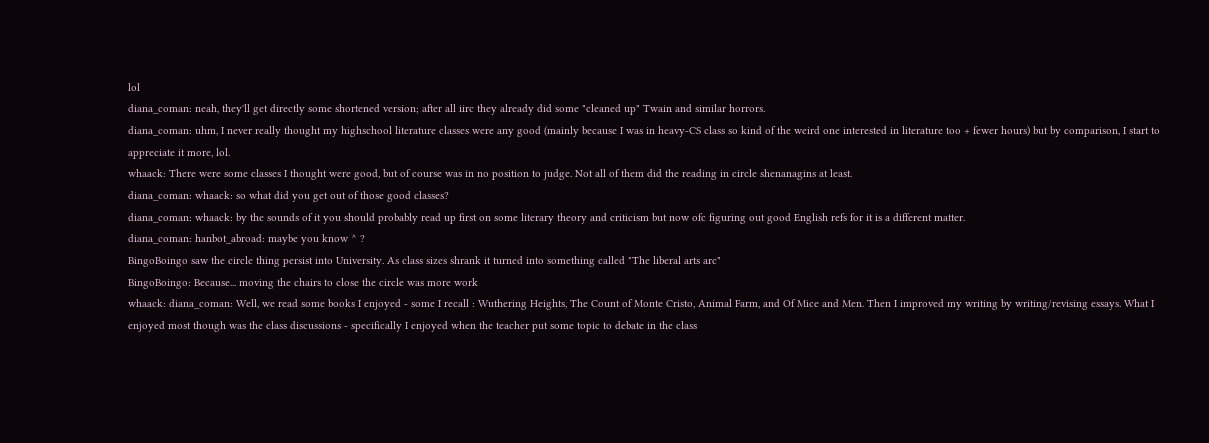lol
diana_coman: neah, they'll get directly some shortened version; after all iirc they already did some "cleaned up" Twain and similar horrors.
diana_coman: uhm, I never really thought my highschool literature classes were any good (mainly because I was in heavy-CS class so kind of the weird one interested in literature too + fewer hours) but by comparison, I start to appreciate it more, lol.
whaack: There were some classes I thought were good, but of course was in no position to judge. Not all of them did the reading in circle shenanagins at least.
diana_coman: whaack: so what did you get out of those good classes?
diana_coman: whaack: by the sounds of it you should probably read up first on some literary theory and criticism but now ofc figuring out good English refs for it is a different matter.
diana_coman: hanbot_abroad: maybe you know ^ ?
BingoBoingo saw the circle thing persist into University. As class sizes shrank it turned into something called "The liberal arts arc"
BingoBoingo: Because... moving the chairs to close the circle was more work
whaack: diana_coman: Well, we read some books I enjoyed - some I recall : Wuthering Heights, The Count of Monte Cristo, Animal Farm, and Of Mice and Men. Then I improved my writing by writing/revising essays. What I enjoyed most though was the class discussions - specifically I enjoyed when the teacher put some topic to debate in the class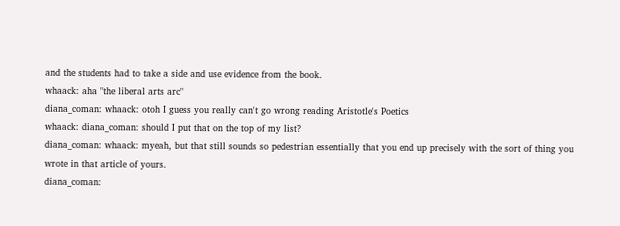and the students had to take a side and use evidence from the book.
whaack: aha "the liberal arts arc"
diana_coman: whaack: otoh I guess you really can't go wrong reading Aristotle's Poetics
whaack: diana_coman: should I put that on the top of my list?
diana_coman: whaack: myeah, but that still sounds so pedestrian essentially that you end up precisely with the sort of thing you wrote in that article of yours.
diana_coman: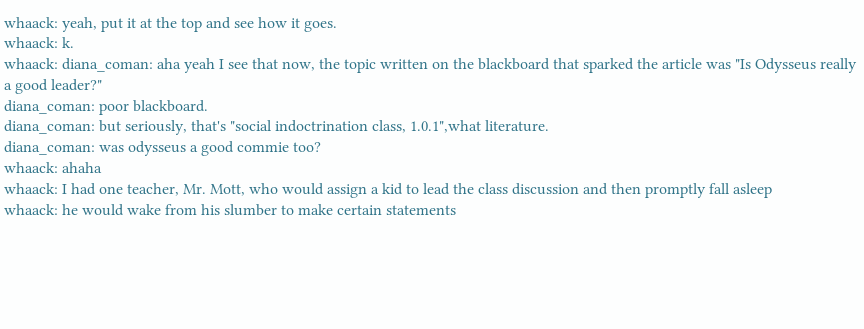whaack: yeah, put it at the top and see how it goes.
whaack: k.
whaack: diana_coman: aha yeah I see that now, the topic written on the blackboard that sparked the article was "Is Odysseus really a good leader?"
diana_coman: poor blackboard.
diana_coman: but seriously, that's "social indoctrination class, 1.0.1",what literature.
diana_coman: was odysseus a good commie too?
whaack: ahaha
whaack: I had one teacher, Mr. Mott, who would assign a kid to lead the class discussion and then promptly fall asleep
whaack: he would wake from his slumber to make certain statements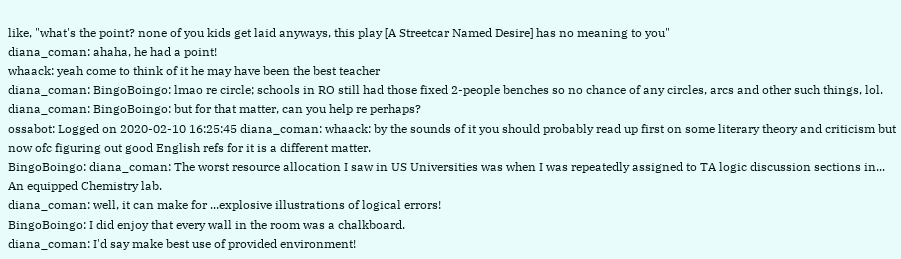like, "what's the point? none of you kids get laid anyways, this play [A Streetcar Named Desire] has no meaning to you"
diana_coman: ahaha, he had a point!
whaack: yeah come to think of it he may have been the best teacher
diana_coman: BingoBoingo: lmao re circle; schools in RO still had those fixed 2-people benches so no chance of any circles, arcs and other such things, lol.
diana_coman: BingoBoingo: but for that matter, can you help re perhaps?
ossabot: Logged on 2020-02-10 16:25:45 diana_coman: whaack: by the sounds of it you should probably read up first on some literary theory and criticism but now ofc figuring out good English refs for it is a different matter.
BingoBoingo: diana_coman: The worst resource allocation I saw in US Universities was when I was repeatedly assigned to TA logic discussion sections in... An equipped Chemistry lab.
diana_coman: well, it can make for ...explosive illustrations of logical errors!
BingoBoingo: I did enjoy that every wall in the room was a chalkboard.
diana_coman: I'd say make best use of provided environment!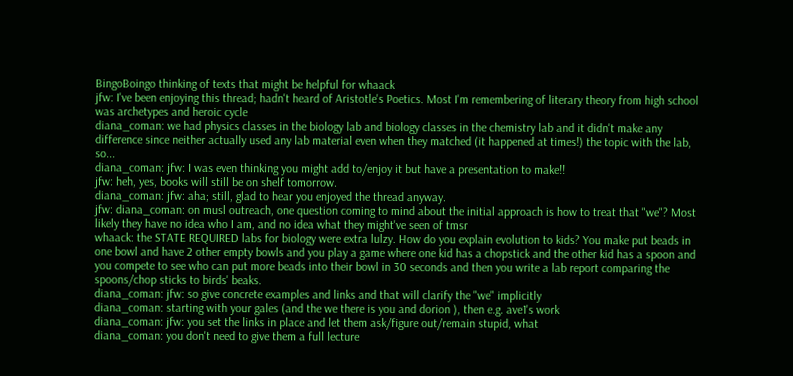BingoBoingo thinking of texts that might be helpful for whaack
jfw: I've been enjoying this thread; hadn't heard of Aristotle's Poetics. Most I'm remembering of literary theory from high school was archetypes and heroic cycle
diana_coman: we had physics classes in the biology lab and biology classes in the chemistry lab and it didn't make any difference since neither actually used any lab material even when they matched (it happened at times!) the topic with the lab, so...
diana_coman: jfw: I was even thinking you might add to/enjoy it but have a presentation to make!!
jfw: heh, yes, books will still be on shelf tomorrow.
diana_coman: jfw: aha; still, glad to hear you enjoyed the thread anyway.
jfw: diana_coman: on musl outreach, one question coming to mind about the initial approach is how to treat that "we"? Most likely they have no idea who I am, and no idea what they might've seen of tmsr
whaack: the STATE REQUIRED labs for biology were extra lulzy. How do you explain evolution to kids? You make put beads in one bowl and have 2 other empty bowls and you play a game where one kid has a chopstick and the other kid has a spoon and you compete to see who can put more beads into their bowl in 30 seconds and then you write a lab report comparing the spoons/chop sticks to birds' beaks.
diana_coman: jfw: so give concrete examples and links and that will clarify the "we" implicitly
diana_coman: starting with your gales (and the we there is you and dorion ), then e.g. ave1's work
diana_coman: jfw: you set the links in place and let them ask/figure out/remain stupid, what
diana_coman: you don't need to give them a full lecture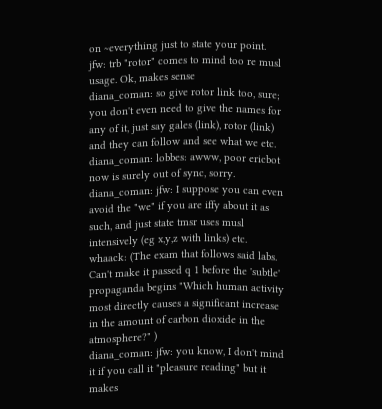on ~everything just to state your point.
jfw: trb "rotor" comes to mind too re musl usage. Ok, makes sense
diana_coman: so give rotor link too, sure; you don't even need to give the names for any of it, just say gales (link), rotor (link) and they can follow and see what we etc.
diana_coman: lobbes: awww, poor ericbot now is surely out of sync, sorry.
diana_coman: jfw: I suppose you can even avoid the "we" if you are iffy about it as such, and just state tmsr uses musl intensively (eg x,y,z with links) etc.
whaack: (The exam that follows said labs. Can't make it passed q 1 before the 'subtle' propaganda begins "Which human activity most directly causes a significant increase in the amount of carbon dioxide in the atmosphere?" )
diana_coman: jfw: you know, I don't mind it if you call it "pleasure reading" but it makes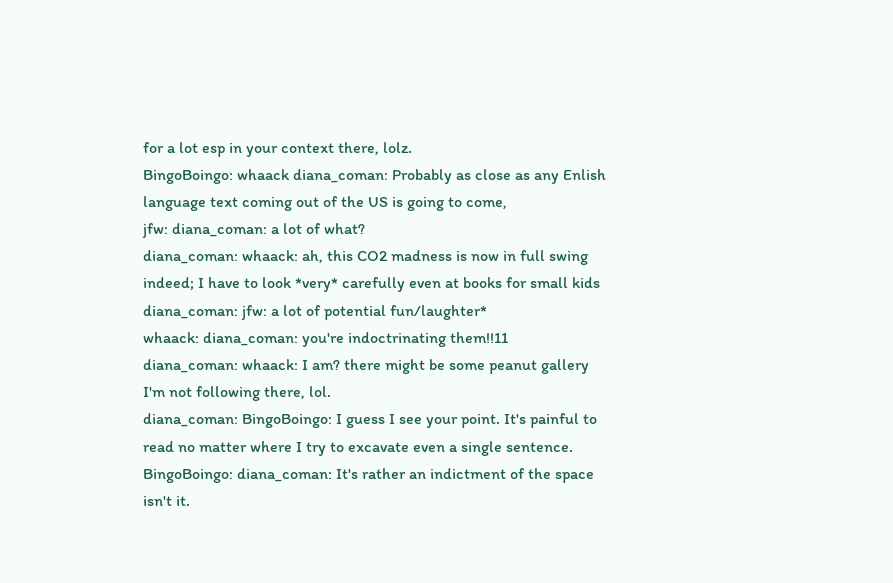for a lot esp in your context there, lolz.
BingoBoingo: whaack diana_coman: Probably as close as any Enlish language text coming out of the US is going to come,
jfw: diana_coman: a lot of what?
diana_coman: whaack: ah, this CO2 madness is now in full swing indeed; I have to look *very* carefully even at books for small kids
diana_coman: jfw: a lot of potential fun/laughter*
whaack: diana_coman: you're indoctrinating them!!11
diana_coman: whaack: I am? there might be some peanut gallery I'm not following there, lol.
diana_coman: BingoBoingo: I guess I see your point. It's painful to read no matter where I try to excavate even a single sentence.
BingoBoingo: diana_coman: It's rather an indictment of the space isn't it.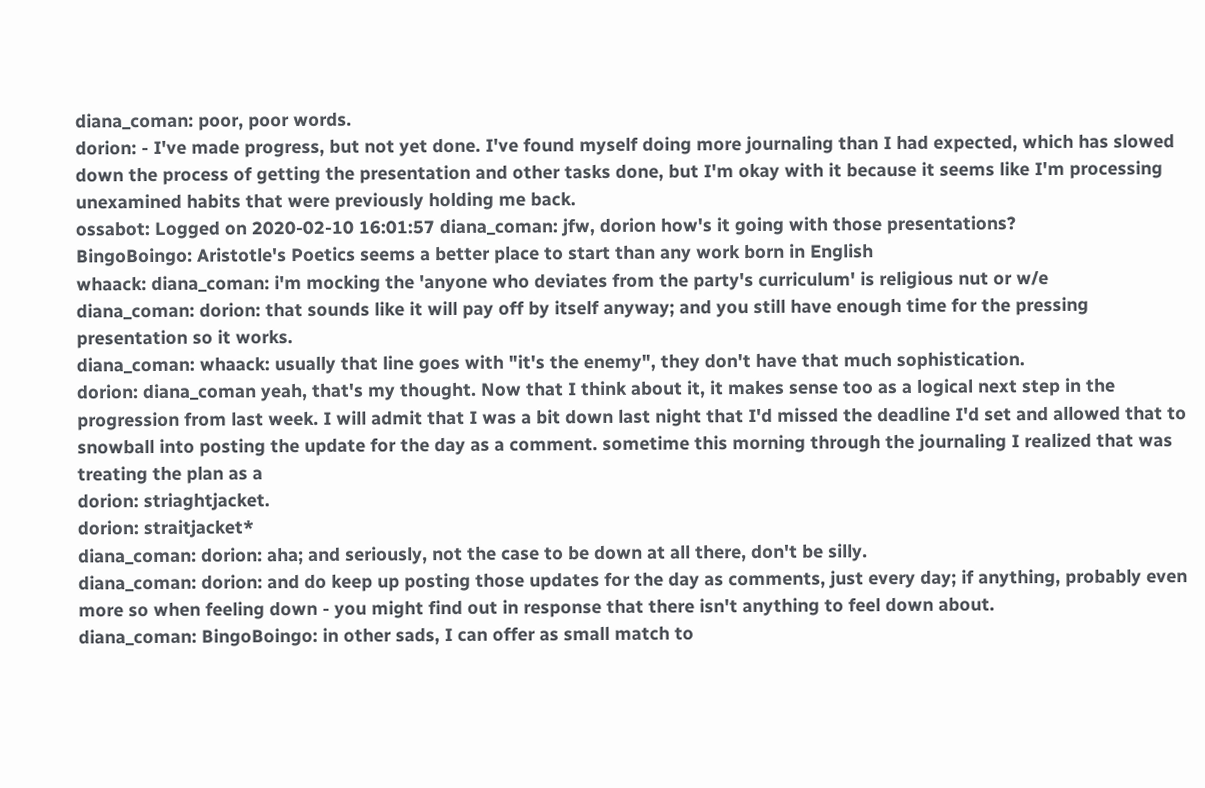diana_coman: poor, poor words.
dorion: - I've made progress, but not yet done. I've found myself doing more journaling than I had expected, which has slowed down the process of getting the presentation and other tasks done, but I'm okay with it because it seems like I'm processing unexamined habits that were previously holding me back.
ossabot: Logged on 2020-02-10 16:01:57 diana_coman: jfw, dorion how's it going with those presentations?
BingoBoingo: Aristotle's Poetics seems a better place to start than any work born in English
whaack: diana_coman: i'm mocking the 'anyone who deviates from the party's curriculum' is religious nut or w/e
diana_coman: dorion: that sounds like it will pay off by itself anyway; and you still have enough time for the pressing presentation so it works.
diana_coman: whaack: usually that line goes with "it's the enemy", they don't have that much sophistication.
dorion: diana_coman yeah, that's my thought. Now that I think about it, it makes sense too as a logical next step in the progression from last week. I will admit that I was a bit down last night that I'd missed the deadline I'd set and allowed that to snowball into posting the update for the day as a comment. sometime this morning through the journaling I realized that was treating the plan as a
dorion: striaghtjacket.
dorion: straitjacket*
diana_coman: dorion: aha; and seriously, not the case to be down at all there, don't be silly.
diana_coman: dorion: and do keep up posting those updates for the day as comments, just every day; if anything, probably even more so when feeling down - you might find out in response that there isn't anything to feel down about.
diana_coman: BingoBoingo: in other sads, I can offer as small match to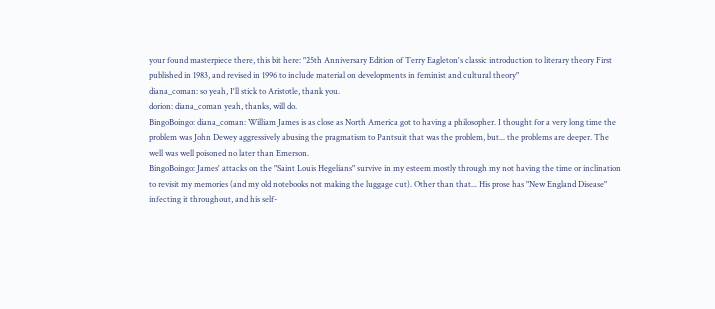your found masterpiece there, this bit here: "25th Anniversary Edition of Terry Eagleton's classic introduction to literary theory First published in 1983, and revised in 1996 to include material on developments in feminist and cultural theory"
diana_coman: so yeah, I'll stick to Aristotle, thank you.
dorion: diana_coman yeah, thanks, will do.
BingoBoingo: diana_coman: William James is as close as North America got to having a philosopher. I thought for a very long time the problem was John Dewey aggressively abusing the pragmatism to Pantsuit that was the problem, but... the problems are deeper. The well was well poisoned no later than Emerson.
BingoBoingo: James' attacks on the "Saint Louis Hegelians" survive in my esteem mostly through my not having the time or inclination to revisit my memories (and my old notebooks not making the luggage cut). Other than that... His prose has "New England Disease" infecting it throughout, and his self-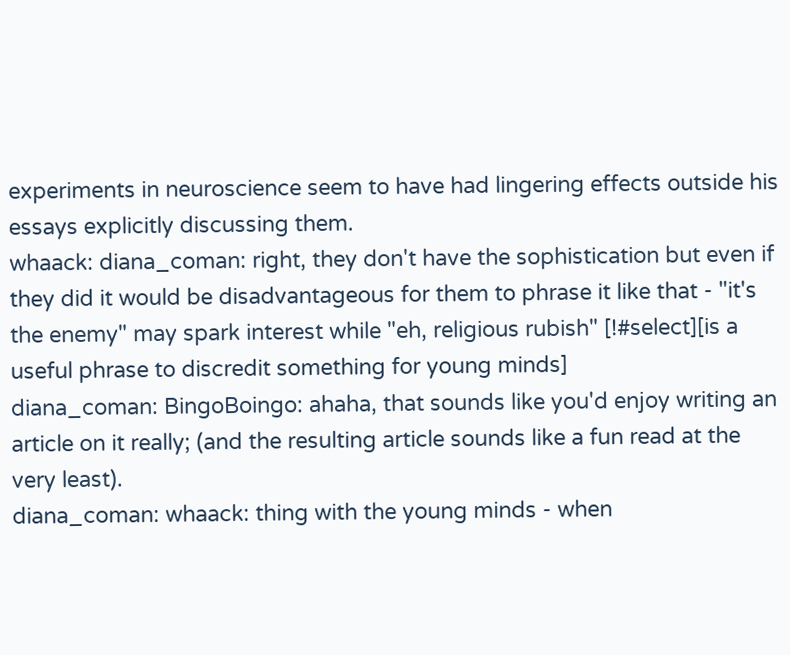experiments in neuroscience seem to have had lingering effects outside his essays explicitly discussing them.
whaack: diana_coman: right, they don't have the sophistication but even if they did it would be disadvantageous for them to phrase it like that - "it's the enemy" may spark interest while "eh, religious rubish" [!#select][is a useful phrase to discredit something for young minds]
diana_coman: BingoBoingo: ahaha, that sounds like you'd enjoy writing an article on it really; (and the resulting article sounds like a fun read at the very least).
diana_coman: whaack: thing with the young minds - when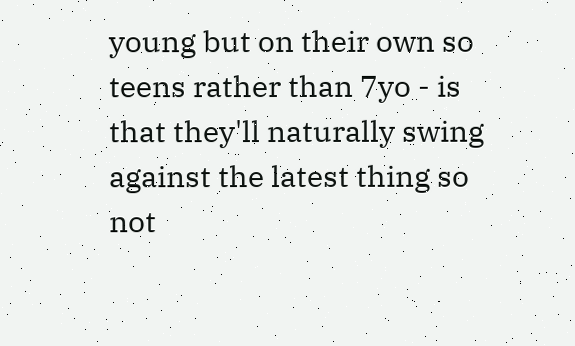young but on their own so teens rather than 7yo - is that they'll naturally swing against the latest thing so not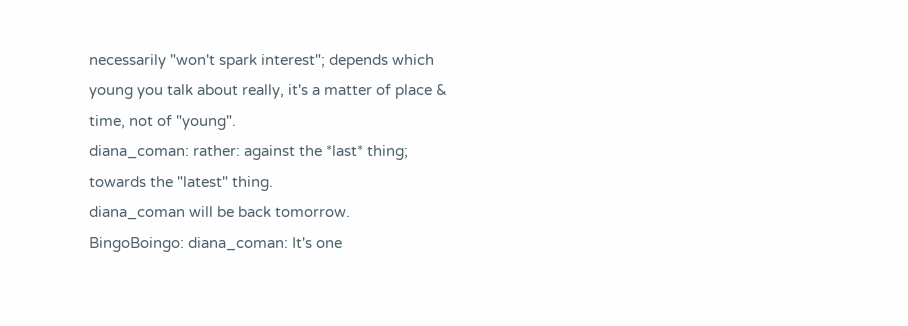necessarily "won't spark interest"; depends which young you talk about really, it's a matter of place & time, not of "young".
diana_coman: rather: against the *last* thing; towards the "latest" thing.
diana_coman will be back tomorrow.
BingoBoingo: diana_coman: It's one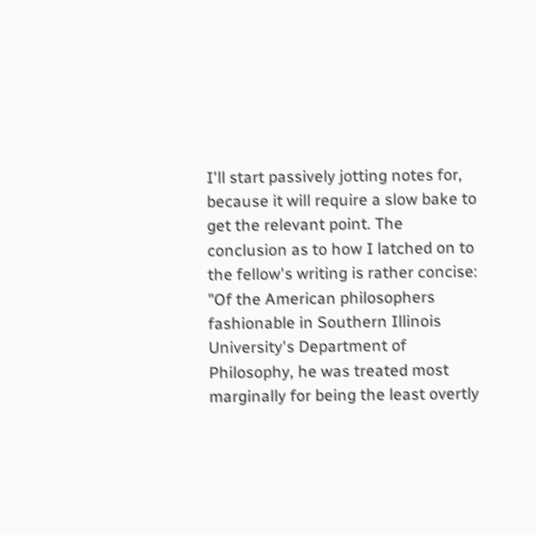I'll start passively jotting notes for, because it will require a slow bake to get the relevant point. The conclusion as to how I latched on to the fellow's writing is rather concise: "Of the American philosophers fashionable in Southern Illinois University's Department of Philosophy, he was treated most marginally for being the least overtly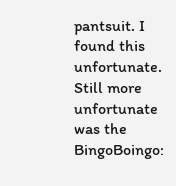pantsuit. I found this unfortunate. Still more unfortunate was the
BingoBoingo: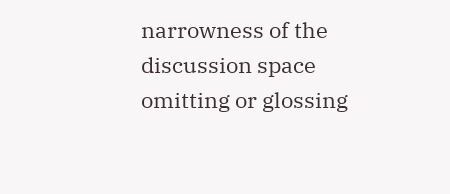narrowness of the discussion space omitting or glossing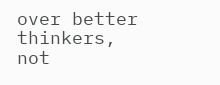over better thinkers, not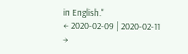in English."
← 2020-02-09 | 2020-02-11 →